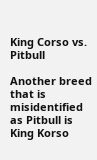King Corso vs. Pitbull

Another breed that is misidentified as Pitbull is King Korso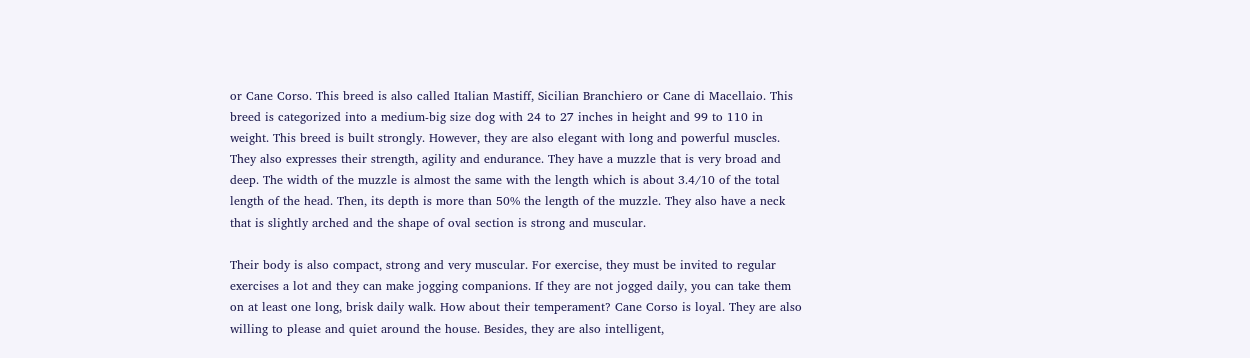or Cane Corso. This breed is also called Italian Mastiff, Sicilian Branchiero or Cane di Macellaio. This breed is categorized into a medium-big size dog with 24 to 27 inches in height and 99 to 110 in weight. This breed is built strongly. However, they are also elegant with long and powerful muscles. They also expresses their strength, agility and endurance. They have a muzzle that is very broad and deep. The width of the muzzle is almost the same with the length which is about 3.4/10 of the total length of the head. Then, its depth is more than 50% the length of the muzzle. They also have a neck that is slightly arched and the shape of oval section is strong and muscular.

Their body is also compact, strong and very muscular. For exercise, they must be invited to regular exercises a lot and they can make jogging companions. If they are not jogged daily, you can take them on at least one long, brisk daily walk. How about their temperament? Cane Corso is loyal. They are also willing to please and quiet around the house. Besides, they are also intelligent,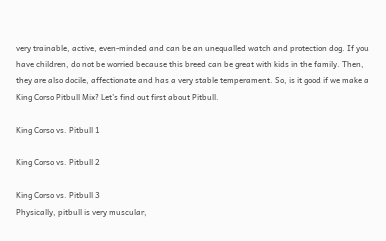very trainable, active, even-minded and can be an unequalled watch and protection dog. If you have children, do not be worried because this breed can be great with kids in the family. Then, they are also docile, affectionate and has a very stable temperament. So, is it good if we make a King Corso Pitbull Mix? Let’s find out first about Pitbull.

King Corso vs. Pitbull 1

King Corso vs. Pitbull 2

King Corso vs. Pitbull 3
Physically, pitbull is very muscular,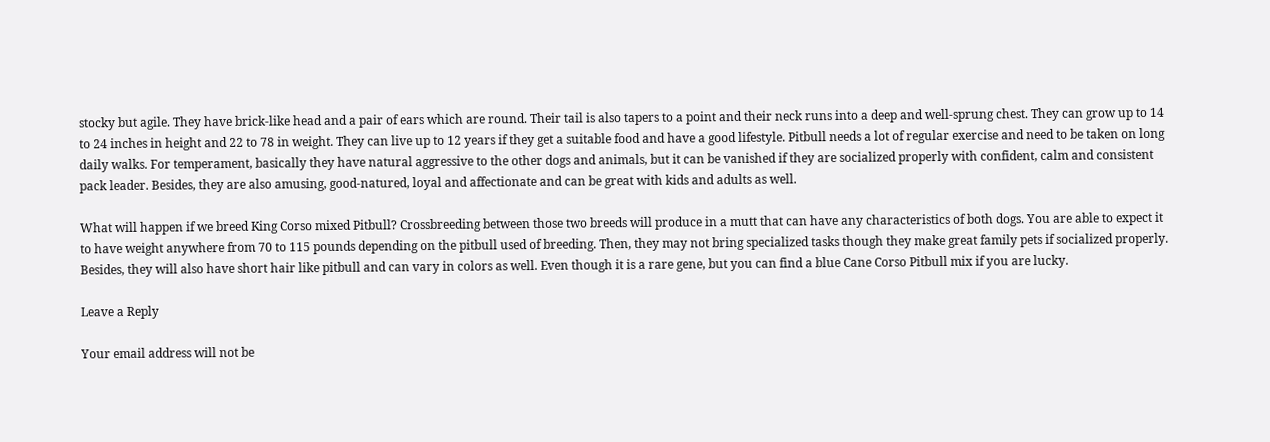stocky but agile. They have brick-like head and a pair of ears which are round. Their tail is also tapers to a point and their neck runs into a deep and well-sprung chest. They can grow up to 14 to 24 inches in height and 22 to 78 in weight. They can live up to 12 years if they get a suitable food and have a good lifestyle. Pitbull needs a lot of regular exercise and need to be taken on long daily walks. For temperament, basically they have natural aggressive to the other dogs and animals, but it can be vanished if they are socialized properly with confident, calm and consistent pack leader. Besides, they are also amusing, good-natured, loyal and affectionate and can be great with kids and adults as well.

What will happen if we breed King Corso mixed Pitbull? Crossbreeding between those two breeds will produce in a mutt that can have any characteristics of both dogs. You are able to expect it to have weight anywhere from 70 to 115 pounds depending on the pitbull used of breeding. Then, they may not bring specialized tasks though they make great family pets if socialized properly. Besides, they will also have short hair like pitbull and can vary in colors as well. Even though it is a rare gene, but you can find a blue Cane Corso Pitbull mix if you are lucky.

Leave a Reply

Your email address will not be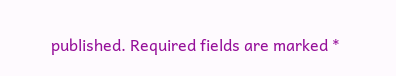published. Required fields are marked *